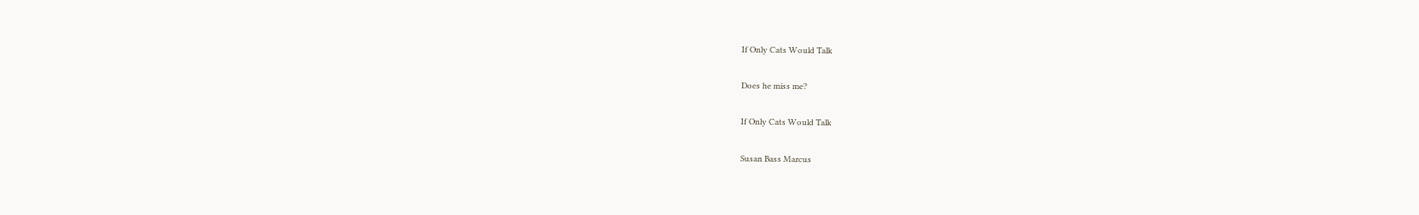If Only Cats Would Talk

Does he miss me?

If Only Cats Would Talk

Susan Bass Marcus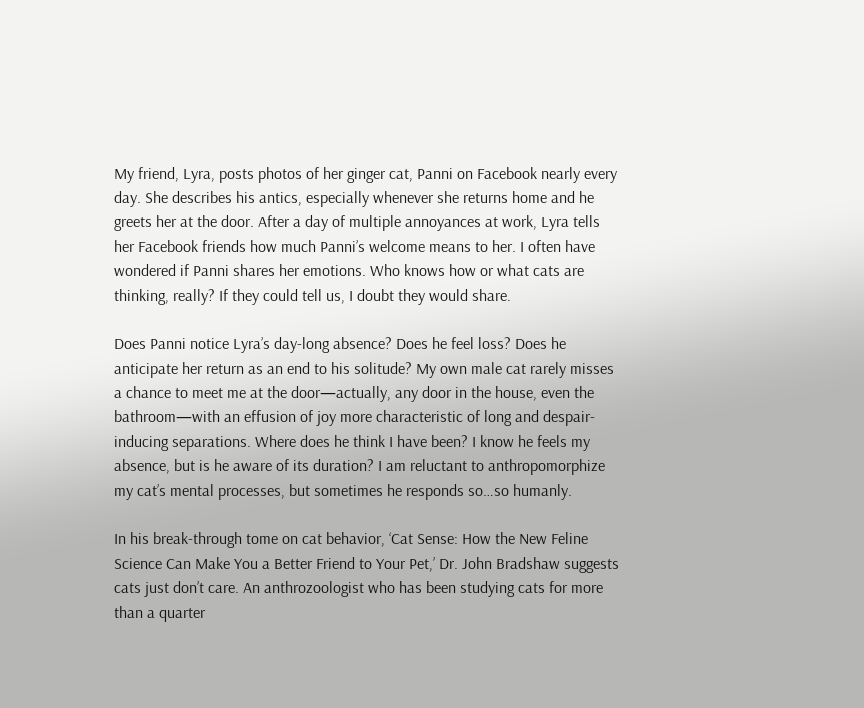My friend, Lyra, posts photos of her ginger cat, Panni on Facebook nearly every day. She describes his antics, especially whenever she returns home and he greets her at the door. After a day of multiple annoyances at work, Lyra tells her Facebook friends how much Panni’s welcome means to her. I often have wondered if Panni shares her emotions. Who knows how or what cats are thinking, really? If they could tell us, I doubt they would share.

Does Panni notice Lyra’s day-long absence? Does he feel loss? Does he anticipate her return as an end to his solitude? My own male cat rarely misses a chance to meet me at the door—actually, any door in the house, even the bathroom—with an effusion of joy more characteristic of long and despair-inducing separations. Where does he think I have been? I know he feels my absence, but is he aware of its duration? I am reluctant to anthropomorphize my cat’s mental processes, but sometimes he responds so…so humanly.

In his break-through tome on cat behavior, ‘Cat Sense: How the New Feline Science Can Make You a Better Friend to Your Pet,’ Dr. John Bradshaw suggests cats just don’t care. An anthrozoologist who has been studying cats for more than a quarter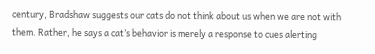century, Bradshaw suggests our cats do not think about us when we are not with them. Rather, he says a cat’s behavior is merely a response to cues alerting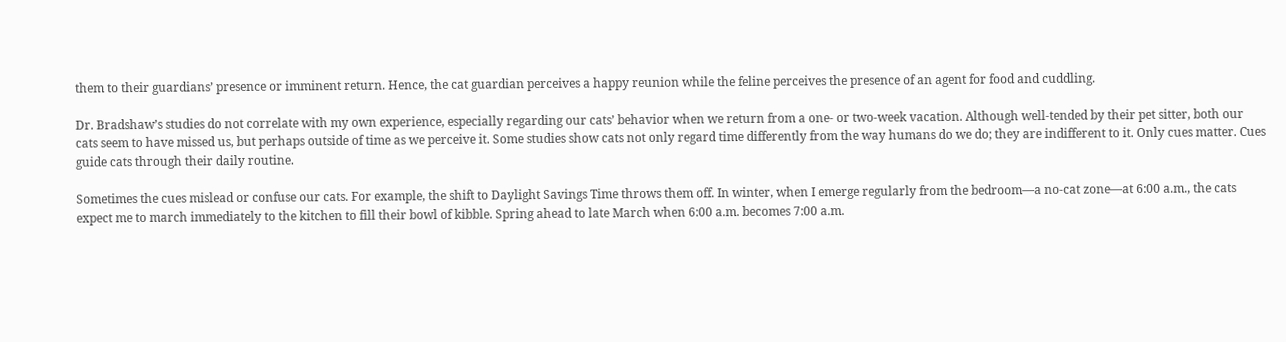them to their guardians’ presence or imminent return. Hence, the cat guardian perceives a happy reunion while the feline perceives the presence of an agent for food and cuddling.

Dr. Bradshaw’s studies do not correlate with my own experience, especially regarding our cats’ behavior when we return from a one- or two-week vacation. Although well-tended by their pet sitter, both our cats seem to have missed us, but perhaps outside of time as we perceive it. Some studies show cats not only regard time differently from the way humans do we do; they are indifferent to it. Only cues matter. Cues guide cats through their daily routine.

Sometimes the cues mislead or confuse our cats. For example, the shift to Daylight Savings Time throws them off. In winter, when I emerge regularly from the bedroom—a no-cat zone—at 6:00 a.m., the cats expect me to march immediately to the kitchen to fill their bowl of kibble. Spring ahead to late March when 6:00 a.m. becomes 7:00 a.m.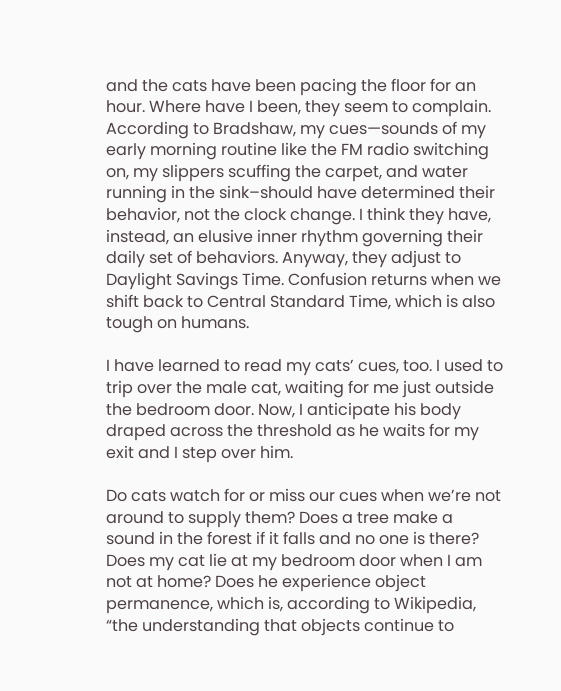and the cats have been pacing the floor for an hour. Where have I been, they seem to complain. According to Bradshaw, my cues—sounds of my early morning routine like the FM radio switching on, my slippers scuffing the carpet, and water running in the sink–should have determined their behavior, not the clock change. I think they have, instead, an elusive inner rhythm governing their daily set of behaviors. Anyway, they adjust to Daylight Savings Time. Confusion returns when we shift back to Central Standard Time, which is also tough on humans.

I have learned to read my cats’ cues, too. I used to trip over the male cat, waiting for me just outside the bedroom door. Now, I anticipate his body draped across the threshold as he waits for my exit and I step over him.

Do cats watch for or miss our cues when we’re not around to supply them? Does a tree make a sound in the forest if it falls and no one is there? Does my cat lie at my bedroom door when I am not at home? Does he experience object permanence, which is, according to Wikipedia, “the understanding that objects continue to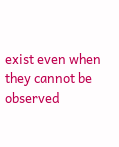exist even when they cannot be observed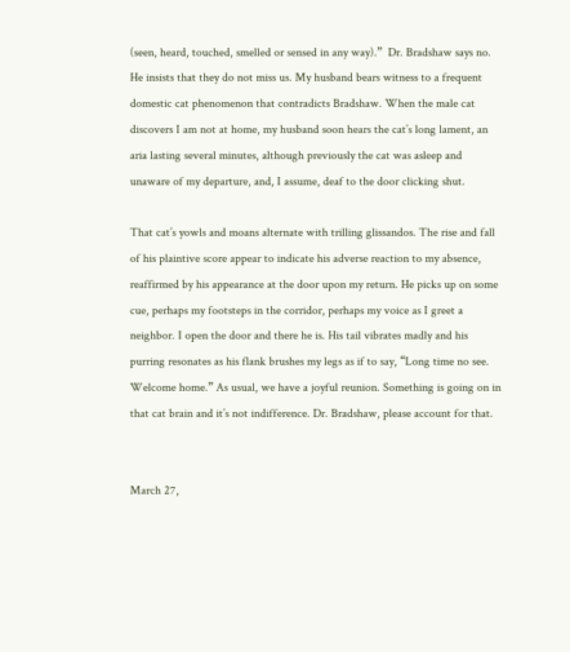(seen, heard, touched, smelled or sensed in any way).”  Dr. Bradshaw says no. He insists that they do not miss us. My husband bears witness to a frequent domestic cat phenomenon that contradicts Bradshaw. When the male cat discovers I am not at home, my husband soon hears the cat’s long lament, an aria lasting several minutes, although previously the cat was asleep and unaware of my departure, and, I assume, deaf to the door clicking shut.

That cat’s yowls and moans alternate with trilling glissandos. The rise and fall of his plaintive score appear to indicate his adverse reaction to my absence, reaffirmed by his appearance at the door upon my return. He picks up on some cue, perhaps my footsteps in the corridor, perhaps my voice as I greet a neighbor. I open the door and there he is. His tail vibrates madly and his purring resonates as his flank brushes my legs as if to say, “Long time no see. Welcome home.” As usual, we have a joyful reunion. Something is going on in that cat brain and it’s not indifference. Dr. Bradshaw, please account for that.


March 27,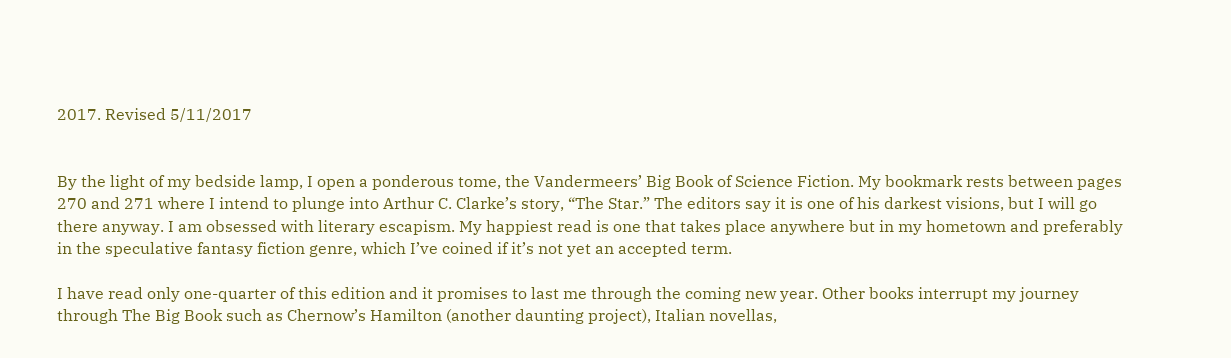2017. Revised 5/11/2017


By the light of my bedside lamp, I open a ponderous tome, the Vandermeers’ Big Book of Science Fiction. My bookmark rests between pages 270 and 271 where I intend to plunge into Arthur C. Clarke’s story, “The Star.” The editors say it is one of his darkest visions, but I will go there anyway. I am obsessed with literary escapism. My happiest read is one that takes place anywhere but in my hometown and preferably in the speculative fantasy fiction genre, which I’ve coined if it’s not yet an accepted term.

I have read only one-quarter of this edition and it promises to last me through the coming new year. Other books interrupt my journey through The Big Book such as Chernow’s Hamilton (another daunting project), Italian novellas,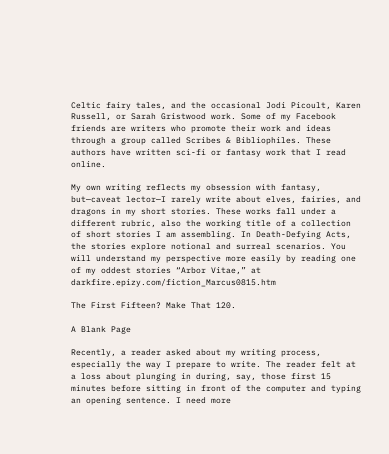Celtic fairy tales, and the occasional Jodi Picoult, Karen Russell, or Sarah Gristwood work. Some of my Facebook friends are writers who promote their work and ideas through a group called Scribes & Bibliophiles. These authors have written sci-fi or fantasy work that I read online.

My own writing reflects my obsession with fantasy, but—caveat lector—I rarely write about elves, fairies, and dragons in my short stories. These works fall under a different rubric, also the working title of a collection of short stories I am assembling. In Death-Defying Acts, the stories explore notional and surreal scenarios. You will understand my perspective more easily by reading one of my oddest stories “Arbor Vitae,” at darkfire.epizy.com/fiction_Marcus0815.htm

The First Fifteen? Make That 120.

A Blank Page

Recently, a reader asked about my writing process, especially the way I prepare to write. The reader felt at a loss about plunging in during, say, those first 15 minutes before sitting in front of the computer and typing an opening sentence. I need more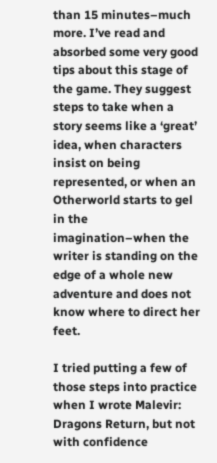than 15 minutes–much more. I’ve read and absorbed some very good tips about this stage of the game. They suggest steps to take when a story seems like a ‘great’ idea, when characters insist on being represented, or when an Otherworld starts to gel in the imagination–when the writer is standing on the edge of a whole new adventure and does not know where to direct her feet.

I tried putting a few of those steps into practice when I wrote Malevir: Dragons Return, but not with confidence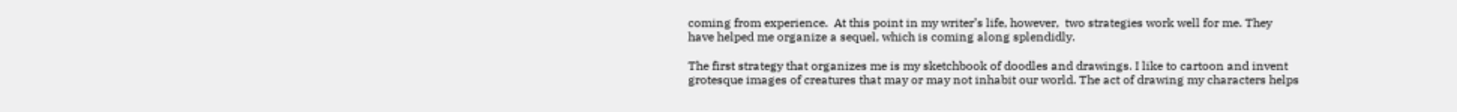coming from experience.  At this point in my writer’s life, however,  two strategies work well for me. They have helped me organize a sequel, which is coming along splendidly.

The first strategy that organizes me is my sketchbook of doodles and drawings. I like to cartoon and invent grotesque images of creatures that may or may not inhabit our world. The act of drawing my characters helps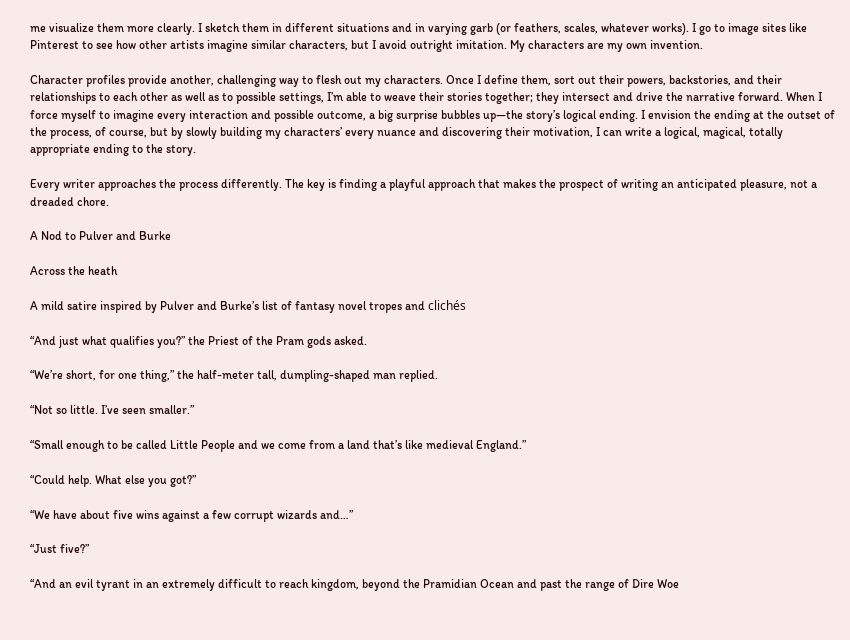me visualize them more clearly. I sketch them in different situations and in varying garb (or feathers, scales, whatever works). I go to image sites like Pinterest to see how other artists imagine similar characters, but I avoid outright imitation. My characters are my own invention.

Character profiles provide another, challenging way to flesh out my characters. Once I define them, sort out their powers, backstories, and their relationships to each other as well as to possible settings, I’m able to weave their stories together; they intersect and drive the narrative forward. When I force myself to imagine every interaction and possible outcome, a big surprise bubbles up—the story’s logical ending. I envision the ending at the outset of the process, of course, but by slowly building my characters’ every nuance and discovering their motivation, I can write a logical, magical, totally appropriate ending to the story.

Every writer approaches the process differently. The key is finding a playful approach that makes the prospect of writing an anticipated pleasure, not a dreaded chore.

A Nod to Pulver and Burke

Across the heath

A mild satire inspired by Pulver and Burke’s list of fantasy novel tropes and clichés

“And just what qualifies you?” the Priest of the Pram gods asked.

“We’re short, for one thing,” the half-meter tall, dumpling-shaped man replied.

“Not so little. I’ve seen smaller.”

“Small enough to be called Little People and we come from a land that’s like medieval England.”

“Could help. What else you got?”

“We have about five wins against a few corrupt wizards and…”

“Just five?”

“And an evil tyrant in an extremely difficult to reach kingdom, beyond the Pramidian Ocean and past the range of Dire Woe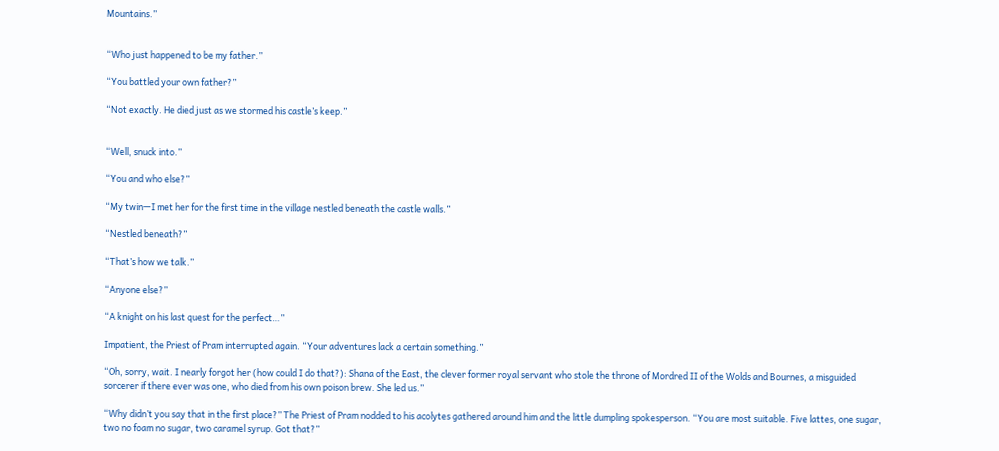Mountains.”


“Who just happened to be my father.”

“You battled your own father?”

“Not exactly. He died just as we stormed his castle’s keep.”


“Well, snuck into.”

“You and who else?”

“My twin—I met her for the first time in the village nestled beneath the castle walls.”

“Nestled beneath?”

“That’s how we talk.”

“Anyone else?”

“A knight on his last quest for the perfect…”

Impatient, the Priest of Pram interrupted again. “Your adventures lack a certain something.”

“Oh, sorry, wait. I nearly forgot her (how could I do that?): Shana of the East, the clever former royal servant who stole the throne of Mordred II of the Wolds and Bournes, a misguided sorcerer if there ever was one, who died from his own poison brew. She led us.”

“Why didn’t you say that in the first place?” The Priest of Pram nodded to his acolytes gathered around him and the little dumpling spokesperson. “You are most suitable. Five lattes, one sugar, two no foam no sugar, two caramel syrup. Got that?”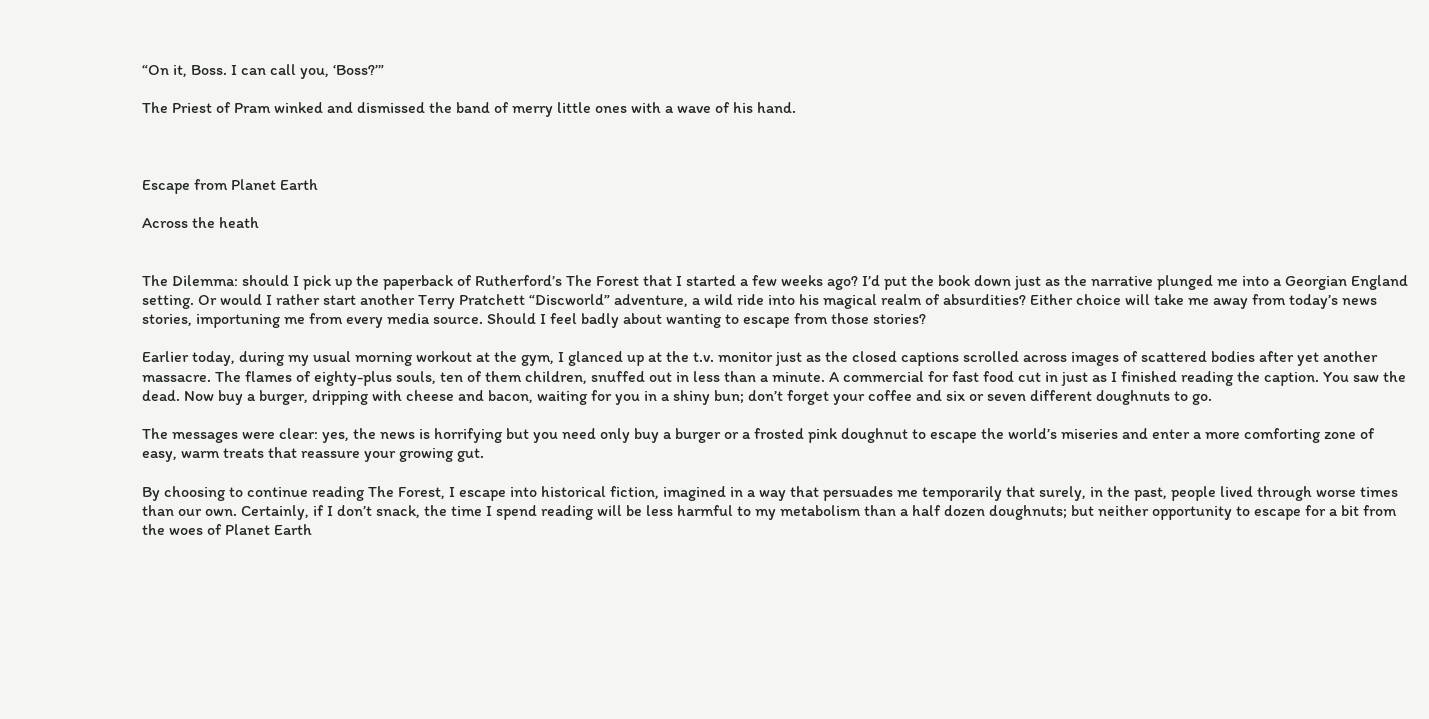“On it, Boss. I can call you, ‘Boss?’”

The Priest of Pram winked and dismissed the band of merry little ones with a wave of his hand.



Escape from Planet Earth

Across the heath


The Dilemma: should I pick up the paperback of Rutherford’s The Forest that I started a few weeks ago? I’d put the book down just as the narrative plunged me into a Georgian England setting. Or would I rather start another Terry Pratchett “Discworld” adventure, a wild ride into his magical realm of absurdities? Either choice will take me away from today’s news stories, importuning me from every media source. Should I feel badly about wanting to escape from those stories?

Earlier today, during my usual morning workout at the gym, I glanced up at the t.v. monitor just as the closed captions scrolled across images of scattered bodies after yet another massacre. The flames of eighty-plus souls, ten of them children, snuffed out in less than a minute. A commercial for fast food cut in just as I finished reading the caption. You saw the dead. Now buy a burger, dripping with cheese and bacon, waiting for you in a shiny bun; don’t forget your coffee and six or seven different doughnuts to go.

The messages were clear: yes, the news is horrifying but you need only buy a burger or a frosted pink doughnut to escape the world’s miseries and enter a more comforting zone of easy, warm treats that reassure your growing gut.

By choosing to continue reading The Forest, I escape into historical fiction, imagined in a way that persuades me temporarily that surely, in the past, people lived through worse times than our own. Certainly, if I don’t snack, the time I spend reading will be less harmful to my metabolism than a half dozen doughnuts; but neither opportunity to escape for a bit from the woes of Planet Earth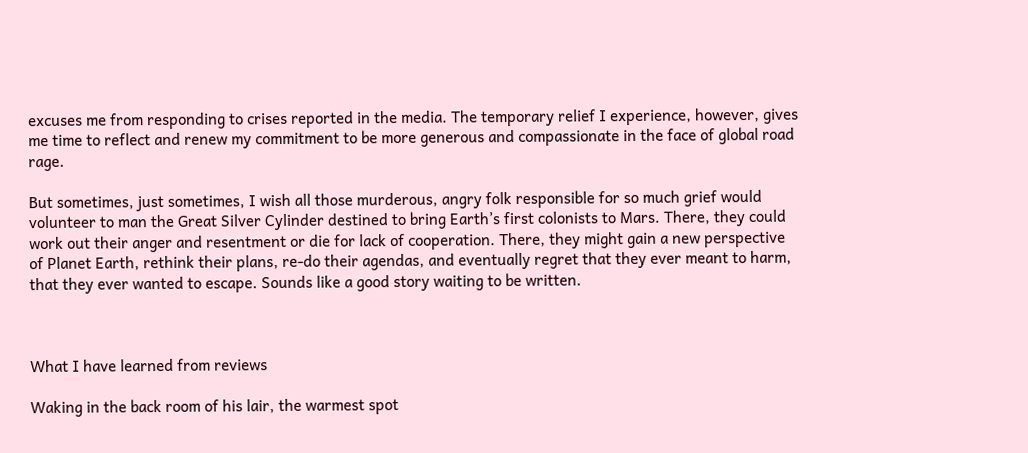excuses me from responding to crises reported in the media. The temporary relief I experience, however, gives me time to reflect and renew my commitment to be more generous and compassionate in the face of global road rage.

But sometimes, just sometimes, I wish all those murderous, angry folk responsible for so much grief would volunteer to man the Great Silver Cylinder destined to bring Earth’s first colonists to Mars. There, they could work out their anger and resentment or die for lack of cooperation. There, they might gain a new perspective of Planet Earth, rethink their plans, re-do their agendas, and eventually regret that they ever meant to harm, that they ever wanted to escape. Sounds like a good story waiting to be written.



What I have learned from reviews

Waking in the back room of his lair, the warmest spot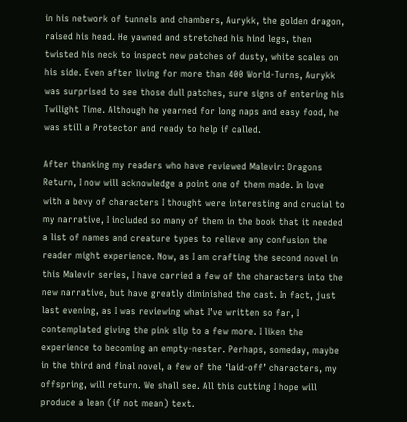in his network of tunnels and chambers, Aurykk, the golden dragon, raised his head. He yawned and stretched his hind legs, then twisted his neck to inspect new patches of dusty, white scales on his side. Even after living for more than 400 World-Turns, Aurykk was surprised to see those dull patches, sure signs of entering his Twilight Time. Although he yearned for long naps and easy food, he was still a Protector and ready to help if called.

After thanking my readers who have reviewed Malevir: Dragons Return, I now will acknowledge a point one of them made. In love with a bevy of characters I thought were interesting and crucial to my narrative, I included so many of them in the book that it needed a list of names and creature types to relieve any confusion the reader might experience. Now, as I am crafting the second novel in this Malevir series, I have carried a few of the characters into the new narrative, but have greatly diminished the cast. In fact, just last evening, as I was reviewing what I’ve written so far, I contemplated giving the pink slip to a few more. I liken the experience to becoming an empty-nester. Perhaps, someday, maybe in the third and final novel, a few of the ‘laid-off’ characters, my offspring, will return. We shall see. All this cutting I hope will produce a lean (if not mean) text.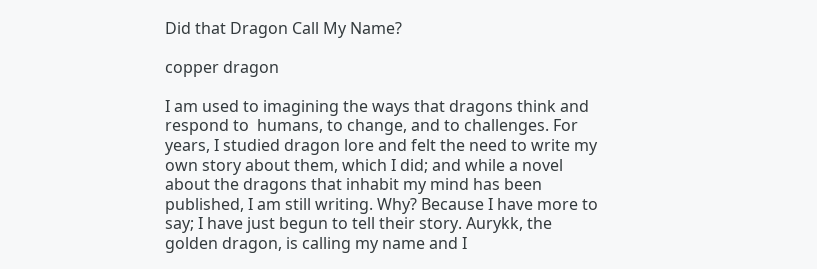Did that Dragon Call My Name?

copper dragon

I am used to imagining the ways that dragons think and respond to  humans, to change, and to challenges. For years, I studied dragon lore and felt the need to write my own story about them, which I did; and while a novel about the dragons that inhabit my mind has been published, I am still writing. Why? Because I have more to say; I have just begun to tell their story. Aurykk, the golden dragon, is calling my name and I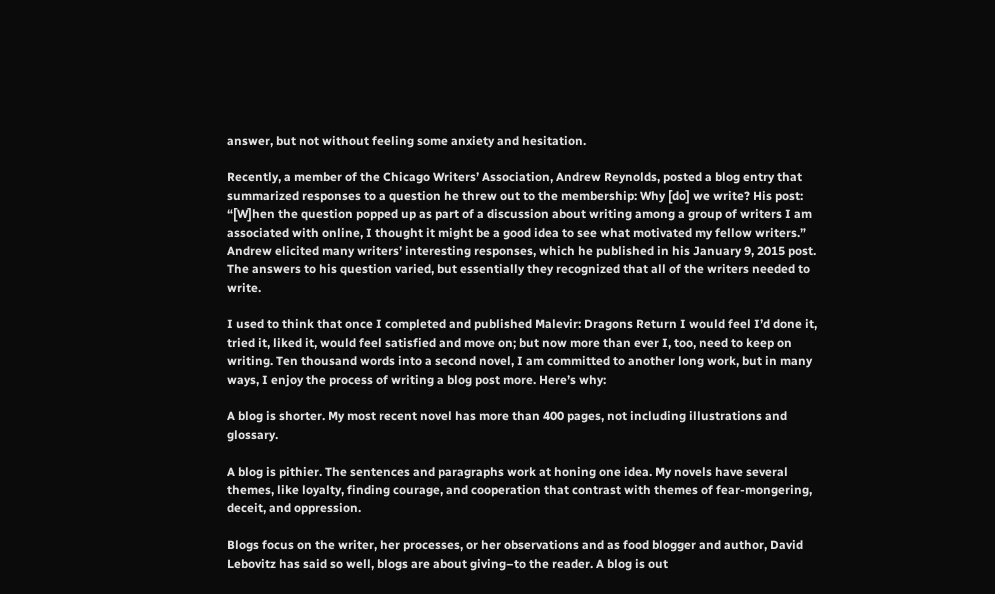answer, but not without feeling some anxiety and hesitation.

Recently, a member of the Chicago Writers’ Association, Andrew Reynolds, posted a blog entry that summarized responses to a question he threw out to the membership: Why [do] we write? His post: “[W]hen the question popped up as part of a discussion about writing among a group of writers I am associated with online, I thought it might be a good idea to see what motivated my fellow writers.” Andrew elicited many writers’ interesting responses, which he published in his January 9, 2015 post. The answers to his question varied, but essentially they recognized that all of the writers needed to write.

I used to think that once I completed and published Malevir: Dragons Return I would feel I’d done it, tried it, liked it, would feel satisfied and move on; but now more than ever I, too, need to keep on writing. Ten thousand words into a second novel, I am committed to another long work, but in many ways, I enjoy the process of writing a blog post more. Here’s why:

A blog is shorter. My most recent novel has more than 400 pages, not including illustrations and glossary.

A blog is pithier. The sentences and paragraphs work at honing one idea. My novels have several themes, like loyalty, finding courage, and cooperation that contrast with themes of fear-mongering, deceit, and oppression.

Blogs focus on the writer, her processes, or her observations and as food blogger and author, David Lebovitz has said so well, blogs are about giving–to the reader. A blog is out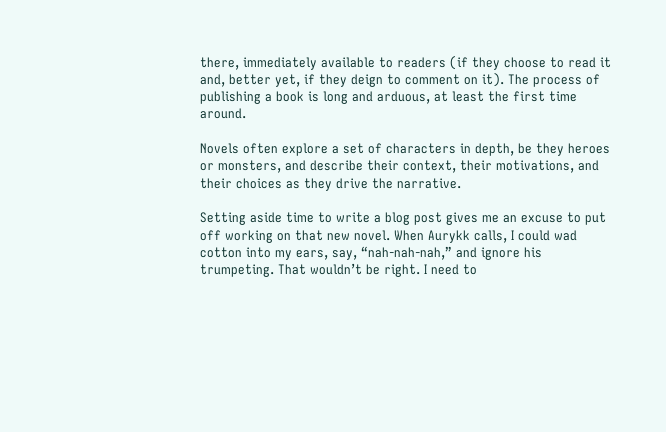there, immediately available to readers (if they choose to read it and, better yet, if they deign to comment on it). The process of publishing a book is long and arduous, at least the first time around.

Novels often explore a set of characters in depth, be they heroes or monsters, and describe their context, their motivations, and their choices as they drive the narrative.

Setting aside time to write a blog post gives me an excuse to put off working on that new novel. When Aurykk calls, I could wad cotton into my ears, say, “nah-nah-nah,” and ignore his trumpeting. That wouldn’t be right. I need to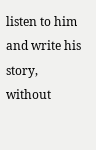listen to him and write his story, without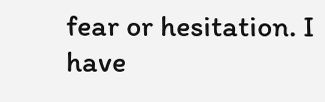fear or hesitation. I have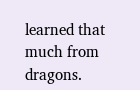learned that much from dragons.